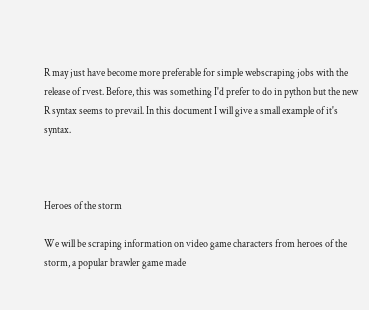R may just have become more preferable for simple webscraping jobs with the release of rvest. Before, this was something I'd prefer to do in python but the new R syntax seems to prevail. In this document I will give a small example of it's syntax.



Heroes of the storm

We will be scraping information on video game characters from heroes of the storm, a popular brawler game made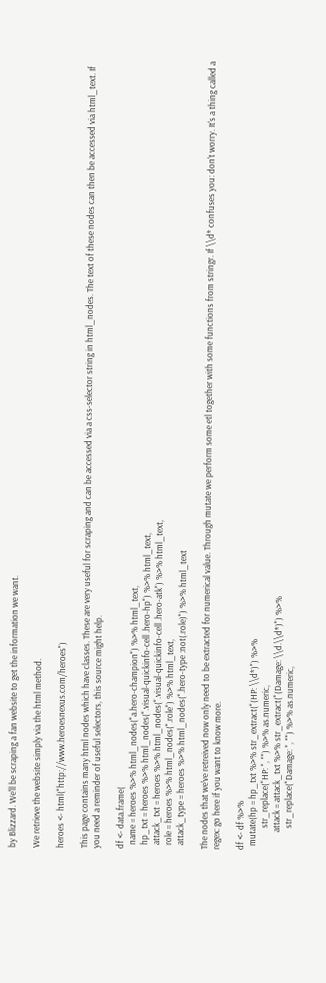by Blizzard. We'll be scraping a fan website to get the information we want.

We retrieve the website simply via the html method.

heroes <- html("http://www.heroesnexus.com/heroes")

This page contains many html nodes which have classes. These are very useful for scraping and can be accessed via a css-selector string in html_nodes. The text of these nodes can then be accessed via html_text. If you need a reminder of useful selectors, this source might help.

df <- data.frame(
  name = heroes %>% html_nodes("a.hero-champion") %>% html_text,
  hp_txt = heroes %>% html_nodes(".visual-quickinfo-cell .hero-hp") %>% html_text,
  attack_txt = heroes %>% html_nodes(".visual-quickinfo-cell .hero-atk") %>% html_text,
  role = heroes %>% html_nodes(".role") %>% html_text,
  attack_type = heroes %>% html_nodes(".hero-type :not(.role)") %>% html_text

The nodes that we've retreived now only need to be extracted for numerical value. Through mutate we perform some etl together with some functions from stringr. If \\d* confuses you: don't worry. It's a thing called a regex: go here if you want to know more.

df <- df %>%
  mutate(hp = hp_txt %>% str_extract("(HP: \\d*)") %>%
           str_replace("HP: ", "") %>% as.numeric,
         attack = attack_txt %>% str_extract("(Damage: \\d.\\d*)") %>%
           str_replace("Damage: ", "") %>% as.numeric,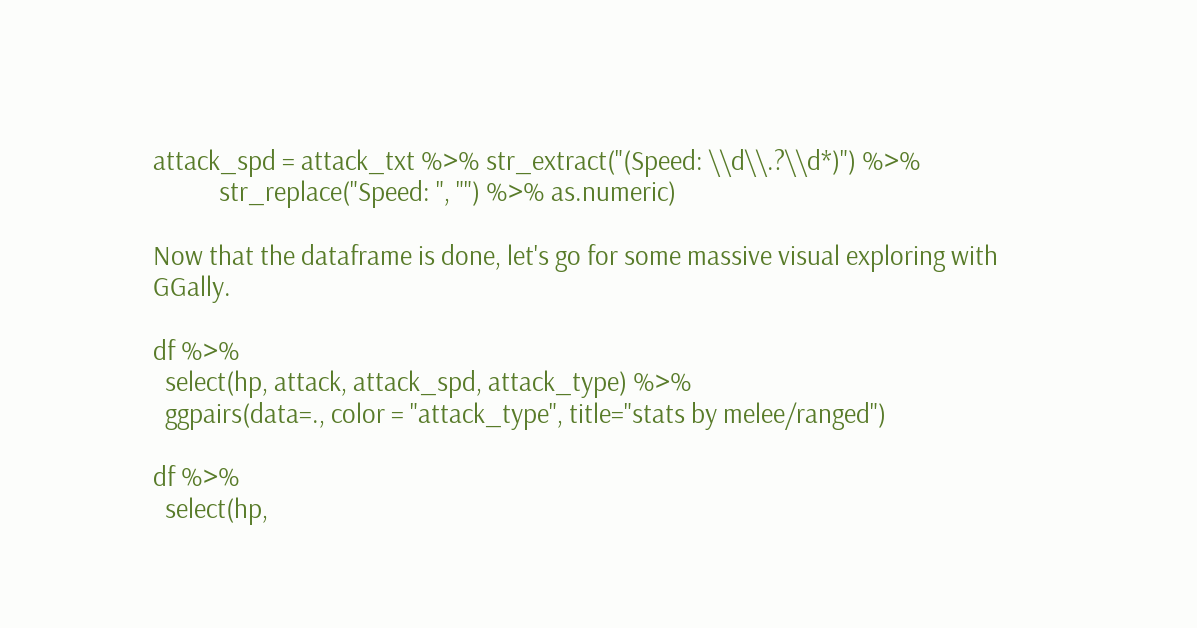attack_spd = attack_txt %>% str_extract("(Speed: \\d\\.?\\d*)") %>%
           str_replace("Speed: ", "") %>% as.numeric)

Now that the dataframe is done, let's go for some massive visual exploring with GGally.

df %>%
  select(hp, attack, attack_spd, attack_type) %>%
  ggpairs(data=., color = "attack_type", title="stats by melee/ranged")

df %>%
  select(hp,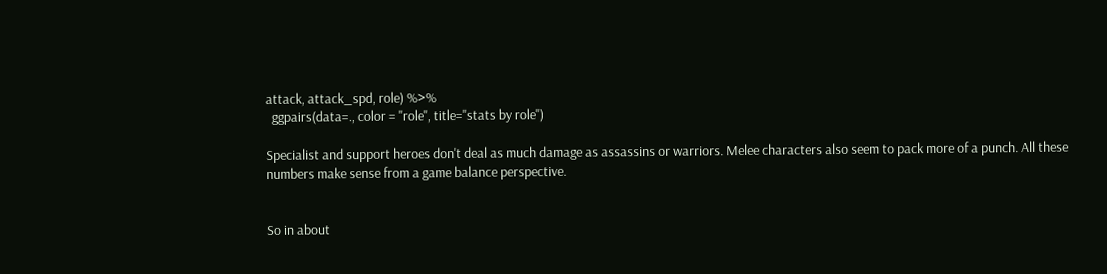attack, attack_spd, role) %>%
  ggpairs(data=., color = "role", title="stats by role")

Specialist and support heroes don't deal as much damage as assassins or warriors. Melee characters also seem to pack more of a punch. All these numbers make sense from a game balance perspective.


So in about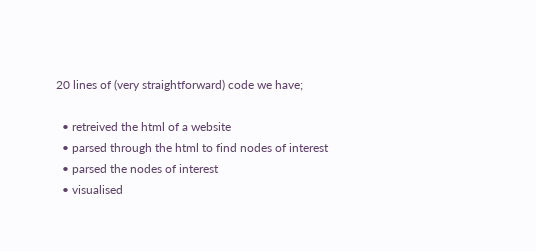20 lines of (very straightforward) code we have;

  • retreived the html of a website
  • parsed through the html to find nodes of interest
  • parsed the nodes of interest
  • visualised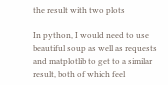the result with two plots

In python, I would need to use beautiful soup as well as requests and matplotlib to get to a similar result, both of which feel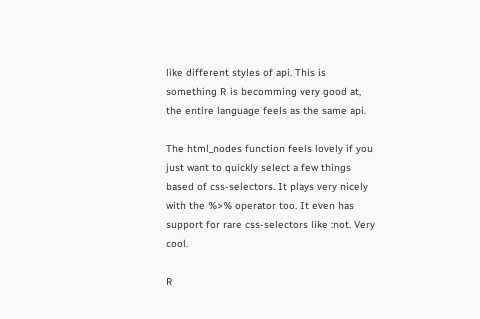like different styles of api. This is something R is becomming very good at, the entire language feels as the same api.

The html_nodes function feels lovely if you just want to quickly select a few things based of css-selectors. It plays very nicely with the %>% operator too. It even has support for rare css-selectors like :not. Very cool.

R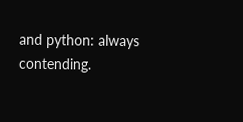and python: always contending.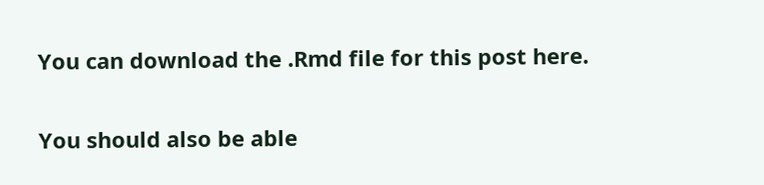You can download the .Rmd file for this post here.

You should also be able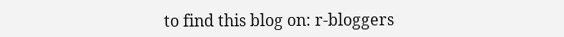to find this blog on: r-bloggers